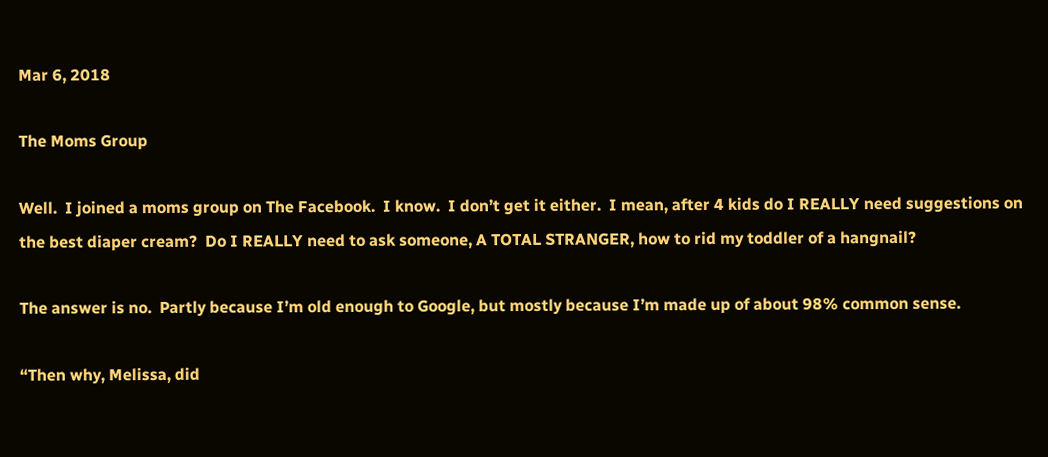Mar 6, 2018

The Moms Group

Well.  I joined a moms group on The Facebook.  I know.  I don’t get it either.  I mean, after 4 kids do I REALLY need suggestions on the best diaper cream?  Do I REALLY need to ask someone, A TOTAL STRANGER, how to rid my toddler of a hangnail?

The answer is no.  Partly because I’m old enough to Google, but mostly because I’m made up of about 98% common sense.

“Then why, Melissa, did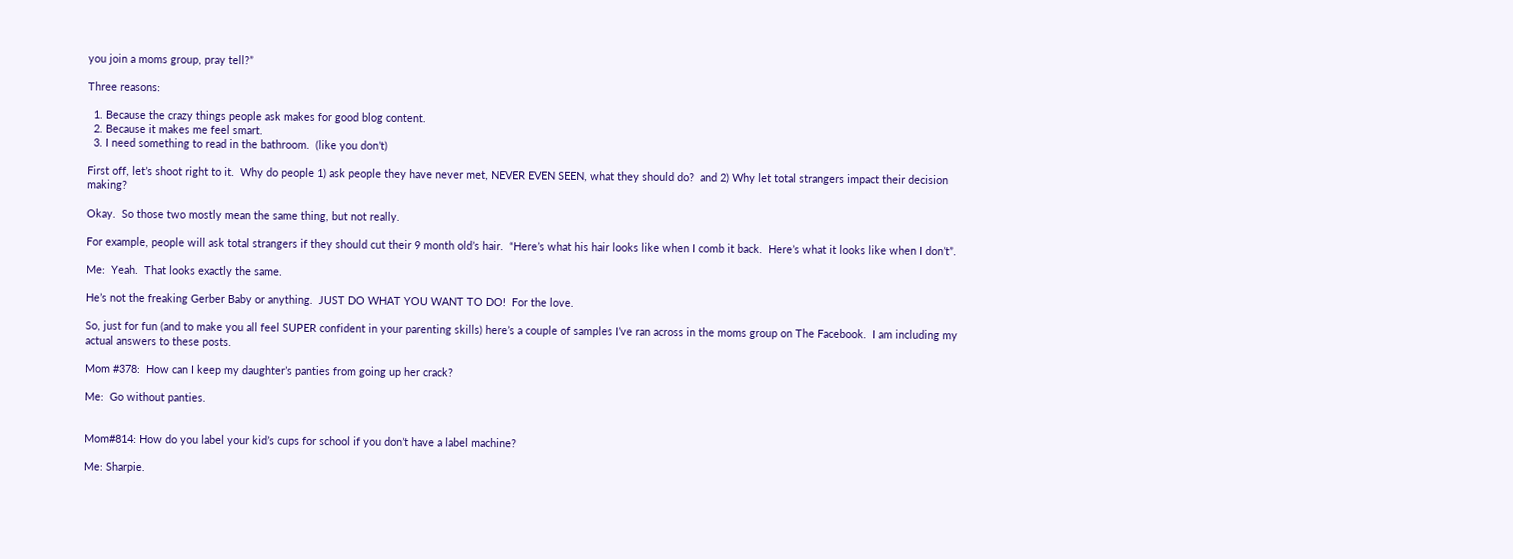you join a moms group, pray tell?”

Three reasons:

  1. Because the crazy things people ask makes for good blog content.
  2. Because it makes me feel smart.
  3. I need something to read in the bathroom.  (like you don’t)

First off, let’s shoot right to it.  Why do people 1) ask people they have never met, NEVER EVEN SEEN, what they should do?  and 2) Why let total strangers impact their decision making?

Okay.  So those two mostly mean the same thing, but not really.

For example, people will ask total strangers if they should cut their 9 month old’s hair.  “Here’s what his hair looks like when I comb it back.  Here’s what it looks like when I don’t”.

Me:  Yeah.  That looks exactly the same.

He’s not the freaking Gerber Baby or anything.  JUST DO WHAT YOU WANT TO DO!  For the love.

So, just for fun (and to make you all feel SUPER confident in your parenting skills) here’s a couple of samples I’ve ran across in the moms group on The Facebook.  I am including my actual answers to these posts.

Mom #378:  How can I keep my daughter’s panties from going up her crack?

Me:  Go without panties.


Mom#814: How do you label your kid’s cups for school if you don’t have a label machine?

Me: Sharpie.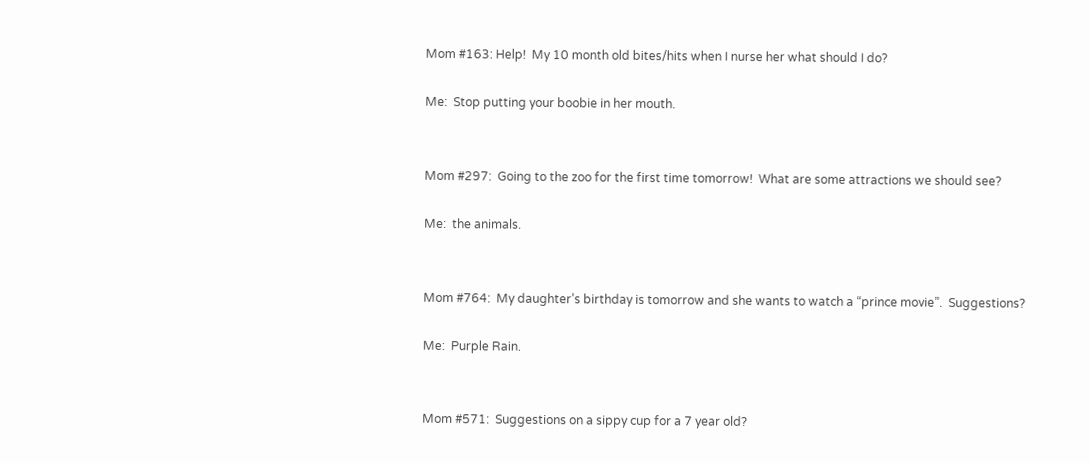Mom #163: Help!  My 10 month old bites/hits when I nurse her what should I do?

Me:  Stop putting your boobie in her mouth.


Mom #297:  Going to the zoo for the first time tomorrow!  What are some attractions we should see?

Me:  the animals.


Mom #764:  My daughter’s birthday is tomorrow and she wants to watch a “prince movie”.  Suggestions?

Me:  Purple Rain.


Mom #571:  Suggestions on a sippy cup for a 7 year old?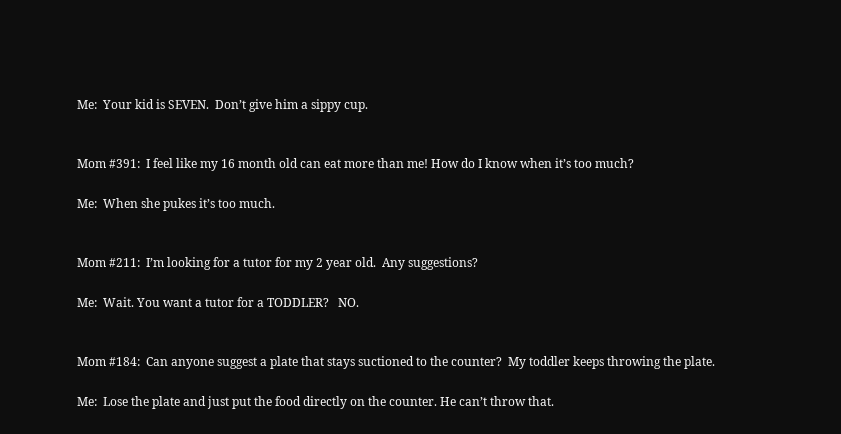Me:  Your kid is SEVEN.  Don’t give him a sippy cup.


Mom #391:  I feel like my 16 month old can eat more than me! How do I know when it’s too much?

Me:  When she pukes it’s too much.


Mom #211:  I’m looking for a tutor for my 2 year old.  Any suggestions?

Me:  Wait. You want a tutor for a TODDLER?   NO.


Mom #184:  Can anyone suggest a plate that stays suctioned to the counter?  My toddler keeps throwing the plate.

Me:  Lose the plate and just put the food directly on the counter. He can’t throw that.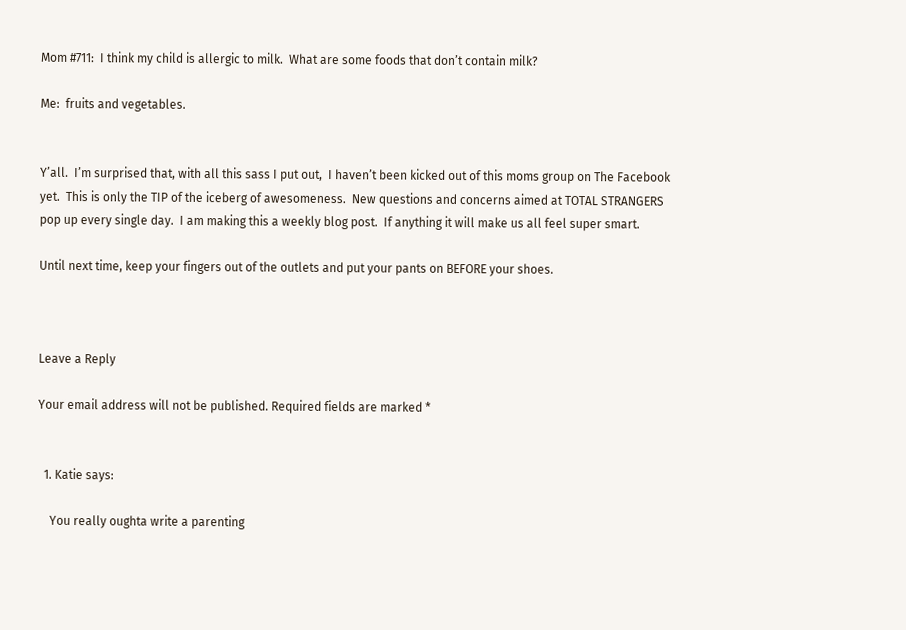Mom #711:  I think my child is allergic to milk.  What are some foods that don’t contain milk?

Me:  fruits and vegetables.


Y’all.  I’m surprised that, with all this sass I put out,  I haven’t been kicked out of this moms group on The Facebook yet.  This is only the TIP of the iceberg of awesomeness.  New questions and concerns aimed at TOTAL STRANGERS pop up every single day.  I am making this a weekly blog post.  If anything it will make us all feel super smart.

Until next time, keep your fingers out of the outlets and put your pants on BEFORE your shoes.



Leave a Reply

Your email address will not be published. Required fields are marked *


  1. Katie says:

    You really oughta write a parenting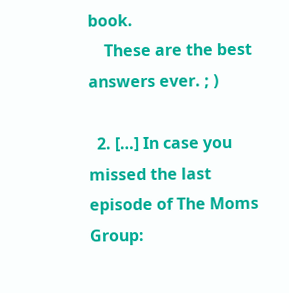book.
    These are the best answers ever. ; )

  2. […] In case you missed the last episode of The Moms Group: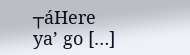┬áHere ya’ go […]